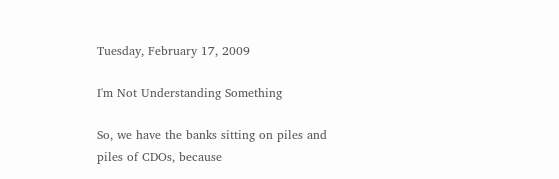Tuesday, February 17, 2009

I'm Not Understanding Something

So, we have the banks sitting on piles and piles of CDOs, because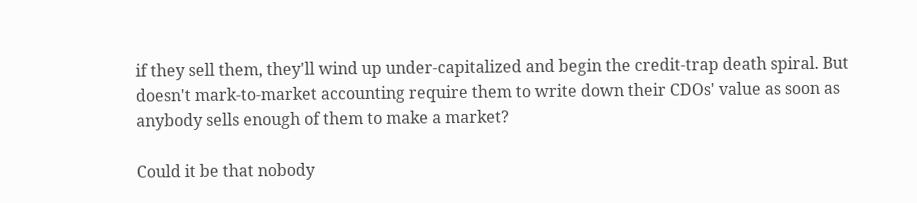if they sell them, they'll wind up under-capitalized and begin the credit-trap death spiral. But doesn't mark-to-market accounting require them to write down their CDOs' value as soon as anybody sells enough of them to make a market?

Could it be that nobody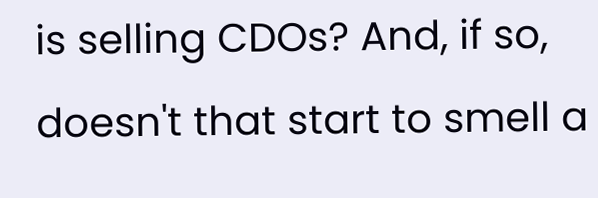is selling CDOs? And, if so, doesn't that start to smell a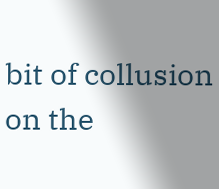bit of collusion on the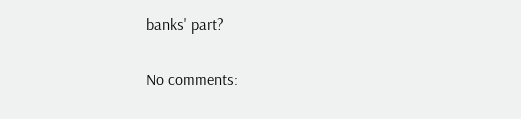banks' part?

No comments: